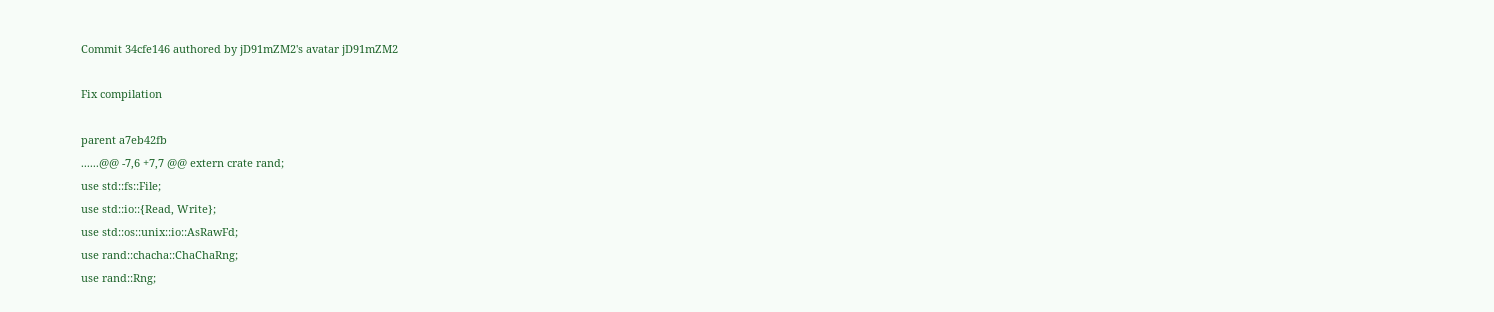Commit 34cfe146 authored by jD91mZM2's avatar jD91mZM2

Fix compilation

parent a7eb42fb
......@@ -7,6 +7,7 @@ extern crate rand;
use std::fs::File;
use std::io::{Read, Write};
use std::os::unix::io::AsRawFd;
use rand::chacha::ChaChaRng;
use rand::Rng;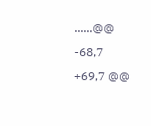......@@ -68,7 +69,7 @@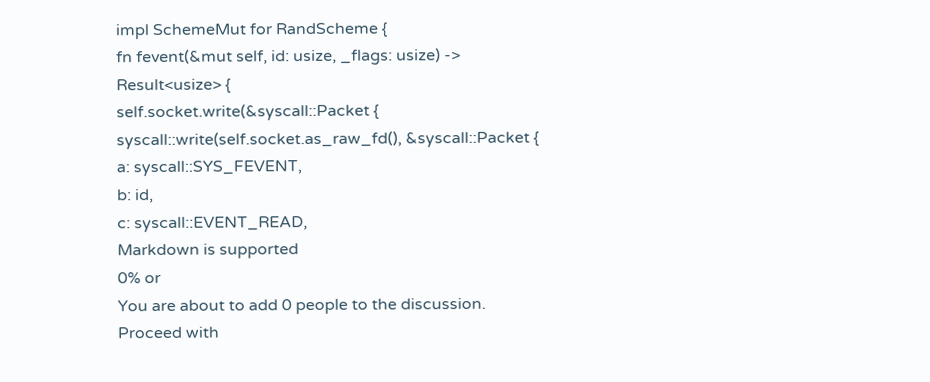impl SchemeMut for RandScheme {
fn fevent(&mut self, id: usize, _flags: usize) -> Result<usize> {
self.socket.write(&syscall::Packet {
syscall::write(self.socket.as_raw_fd(), &syscall::Packet {
a: syscall::SYS_FEVENT,
b: id,
c: syscall::EVENT_READ,
Markdown is supported
0% or
You are about to add 0 people to the discussion. Proceed with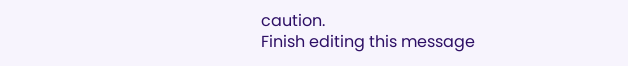caution.
Finish editing this message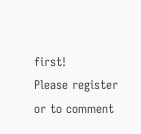first!
Please register or to comment